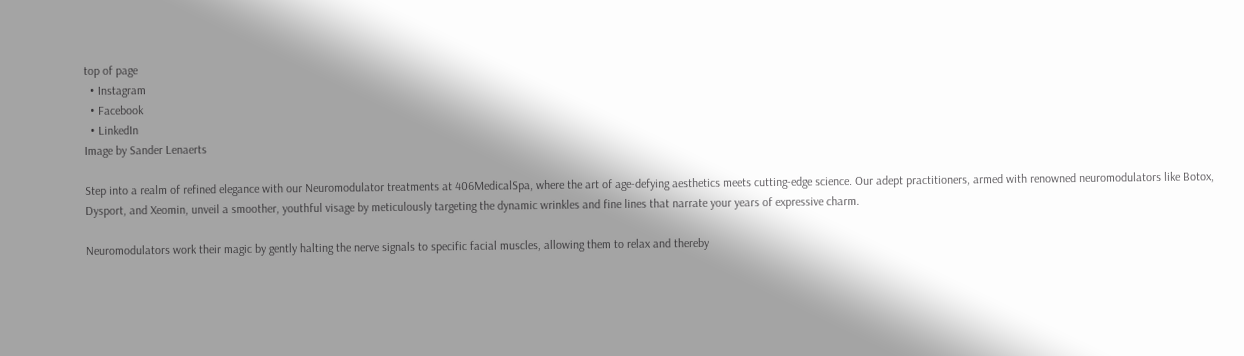top of page
  • Instagram
  • Facebook
  • LinkedIn
Image by Sander Lenaerts

Step into a realm of refined elegance with our Neuromodulator treatments at 406MedicalSpa, where the art of age-defying aesthetics meets cutting-edge science. Our adept practitioners, armed with renowned neuromodulators like Botox, Dysport, and Xeomin, unveil a smoother, youthful visage by meticulously targeting the dynamic wrinkles and fine lines that narrate your years of expressive charm.

Neuromodulators work their magic by gently halting the nerve signals to specific facial muscles, allowing them to relax and thereby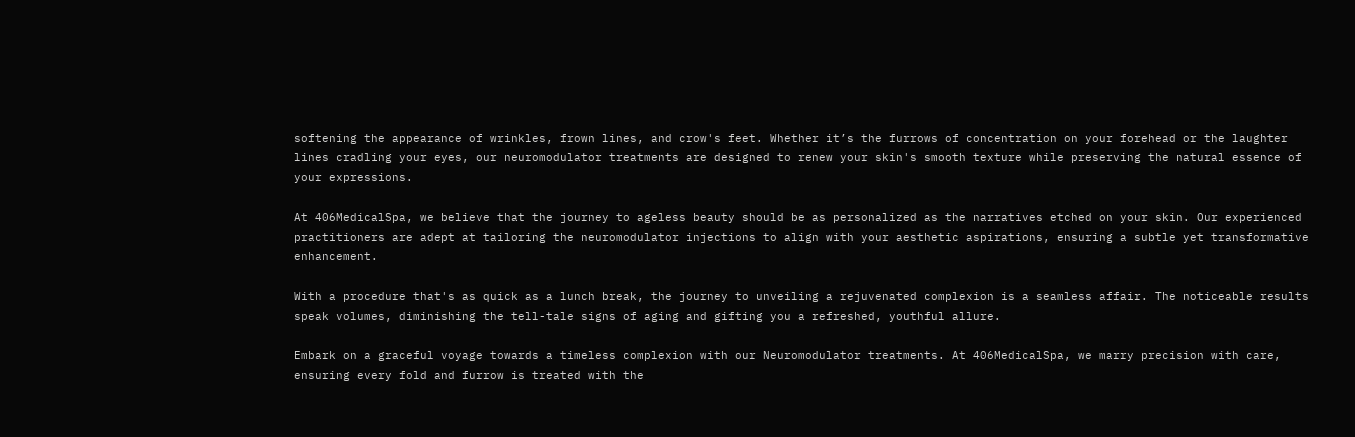softening the appearance of wrinkles, frown lines, and crow's feet. Whether it’s the furrows of concentration on your forehead or the laughter lines cradling your eyes, our neuromodulator treatments are designed to renew your skin's smooth texture while preserving the natural essence of your expressions.

At 406MedicalSpa, we believe that the journey to ageless beauty should be as personalized as the narratives etched on your skin. Our experienced practitioners are adept at tailoring the neuromodulator injections to align with your aesthetic aspirations, ensuring a subtle yet transformative enhancement.

With a procedure that's as quick as a lunch break, the journey to unveiling a rejuvenated complexion is a seamless affair. The noticeable results speak volumes, diminishing the tell-tale signs of aging and gifting you a refreshed, youthful allure.

Embark on a graceful voyage towards a timeless complexion with our Neuromodulator treatments. At 406MedicalSpa, we marry precision with care, ensuring every fold and furrow is treated with the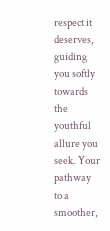respect it deserves, guiding you softly towards the youthful allure you seek. Your pathway to a smoother,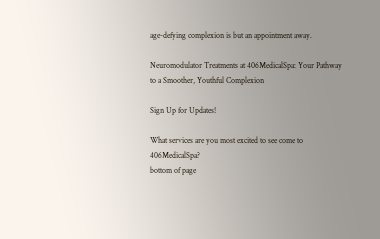age-defying complexion is but an appointment away.

Neuromodulator Treatments at 406MedicalSpa: Your Pathway to a Smoother, Youthful Complexion

Sign Up for Updates!

What services are you most excited to see come to 406MedicalSpa?
bottom of page